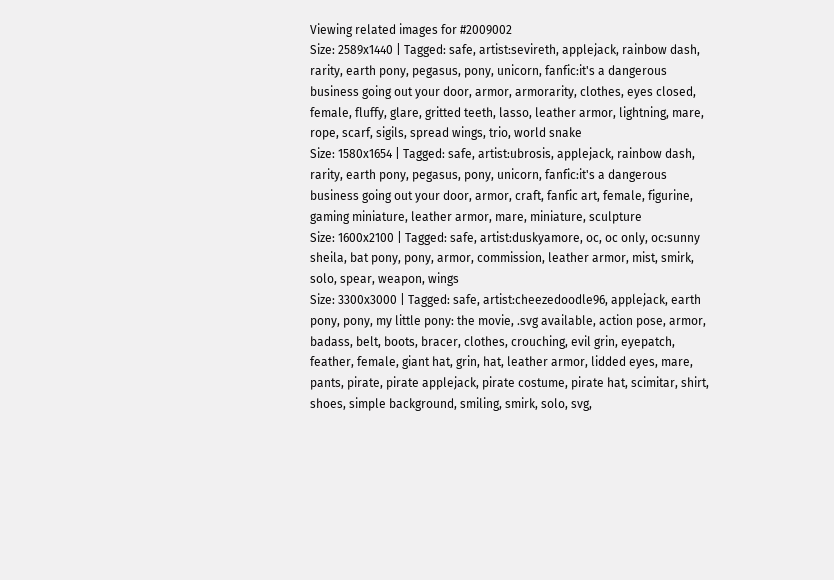Viewing related images for #2009002
Size: 2589x1440 | Tagged: safe, artist:sevireth, applejack, rainbow dash, rarity, earth pony, pegasus, pony, unicorn, fanfic:it's a dangerous business going out your door, armor, armorarity, clothes, eyes closed, female, fluffy, glare, gritted teeth, lasso, leather armor, lightning, mare, rope, scarf, sigils, spread wings, trio, world snake
Size: 1580x1654 | Tagged: safe, artist:ubrosis, applejack, rainbow dash, rarity, earth pony, pegasus, pony, unicorn, fanfic:it's a dangerous business going out your door, armor, craft, fanfic art, female, figurine, gaming miniature, leather armor, mare, miniature, sculpture
Size: 1600x2100 | Tagged: safe, artist:duskyamore, oc, oc only, oc:sunny sheila, bat pony, pony, armor, commission, leather armor, mist, smirk, solo, spear, weapon, wings
Size: 3300x3000 | Tagged: safe, artist:cheezedoodle96, applejack, earth pony, pony, my little pony: the movie, .svg available, action pose, armor, badass, belt, boots, bracer, clothes, crouching, evil grin, eyepatch, feather, female, giant hat, grin, hat, leather armor, lidded eyes, mare, pants, pirate, pirate applejack, pirate costume, pirate hat, scimitar, shirt, shoes, simple background, smiling, smirk, solo, svg,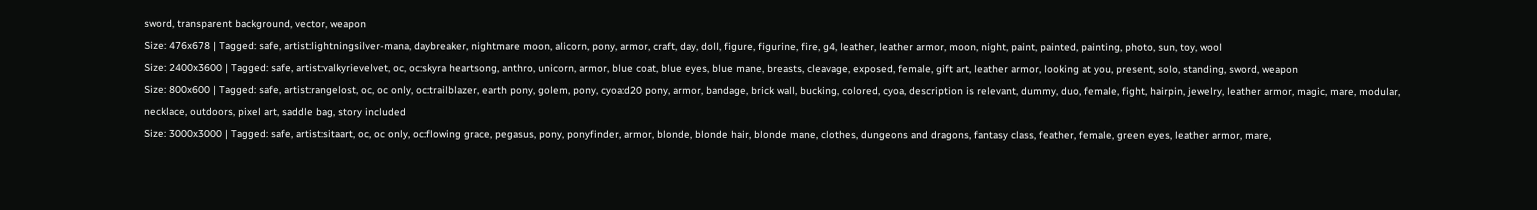sword, transparent background, vector, weapon
Size: 476x678 | Tagged: safe, artist:lightningsilver-mana, daybreaker, nightmare moon, alicorn, pony, armor, craft, day, doll, figure, figurine, fire, g4, leather, leather armor, moon, night, paint, painted, painting, photo, sun, toy, wool
Size: 2400x3600 | Tagged: safe, artist:valkyrievelvet, oc, oc:skyra heartsong, anthro, unicorn, armor, blue coat, blue eyes, blue mane, breasts, cleavage, exposed, female, gift art, leather armor, looking at you, present, solo, standing, sword, weapon
Size: 800x600 | Tagged: safe, artist:rangelost, oc, oc only, oc:trailblazer, earth pony, golem, pony, cyoa:d20 pony, armor, bandage, brick wall, bucking, colored, cyoa, description is relevant, dummy, duo, female, fight, hairpin, jewelry, leather armor, magic, mare, modular, necklace, outdoors, pixel art, saddle bag, story included
Size: 3000x3000 | Tagged: safe, artist:sitaart, oc, oc only, oc:flowing grace, pegasus, pony, ponyfinder, armor, blonde, blonde hair, blonde mane, clothes, dungeons and dragons, fantasy class, feather, female, green eyes, leather armor, mare,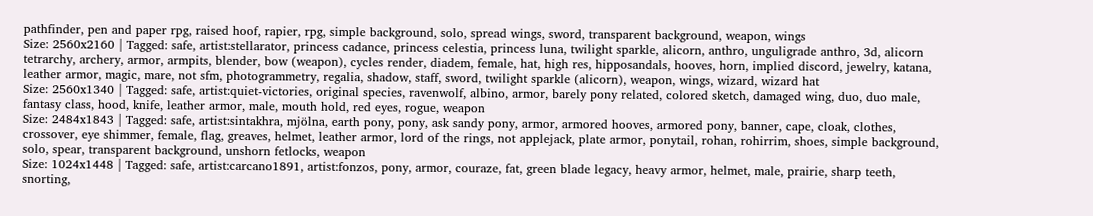pathfinder, pen and paper rpg, raised hoof, rapier, rpg, simple background, solo, spread wings, sword, transparent background, weapon, wings
Size: 2560x2160 | Tagged: safe, artist:stellarator, princess cadance, princess celestia, princess luna, twilight sparkle, alicorn, anthro, unguligrade anthro, 3d, alicorn tetrarchy, archery, armor, armpits, blender, bow (weapon), cycles render, diadem, female, hat, high res, hipposandals, hooves, horn, implied discord, jewelry, katana, leather armor, magic, mare, not sfm, photogrammetry, regalia, shadow, staff, sword, twilight sparkle (alicorn), weapon, wings, wizard, wizard hat
Size: 2560x1340 | Tagged: safe, artist:quiet-victories, original species, ravenwolf, albino, armor, barely pony related, colored sketch, damaged wing, duo, duo male, fantasy class, hood, knife, leather armor, male, mouth hold, red eyes, rogue, weapon
Size: 2484x1843 | Tagged: safe, artist:sintakhra, mjölna, earth pony, pony, ask sandy pony, armor, armored hooves, armored pony, banner, cape, cloak, clothes, crossover, eye shimmer, female, flag, greaves, helmet, leather armor, lord of the rings, not applejack, plate armor, ponytail, rohan, rohirrim, shoes, simple background, solo, spear, transparent background, unshorn fetlocks, weapon
Size: 1024x1448 | Tagged: safe, artist:carcano1891, artist:fonzos, pony, armor, couraze, fat, green blade legacy, heavy armor, helmet, male, prairie, sharp teeth, snorting,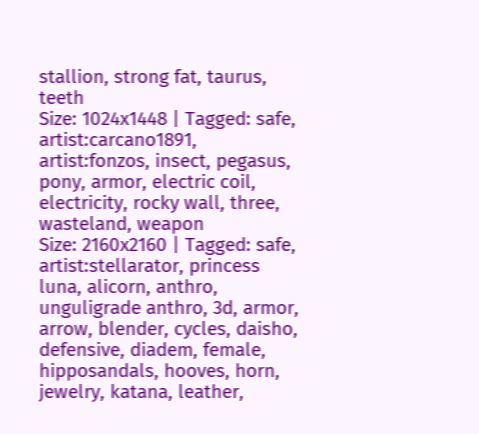stallion, strong fat, taurus, teeth
Size: 1024x1448 | Tagged: safe, artist:carcano1891, artist:fonzos, insect, pegasus, pony, armor, electric coil, electricity, rocky wall, three, wasteland, weapon
Size: 2160x2160 | Tagged: safe, artist:stellarator, princess luna, alicorn, anthro, unguligrade anthro, 3d, armor, arrow, blender, cycles, daisho, defensive, diadem, female, hipposandals, hooves, horn, jewelry, katana, leather,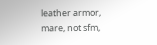leather armor, mare, not sfm,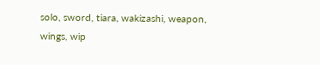solo, sword, tiara, wakizashi, weapon, wings, wip